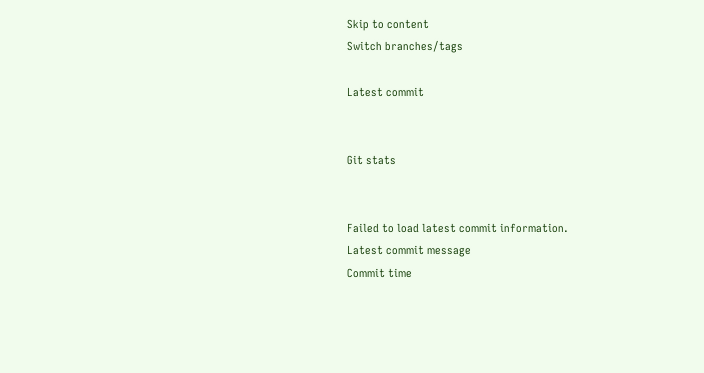Skip to content
Switch branches/tags

Latest commit


Git stats


Failed to load latest commit information.
Latest commit message
Commit time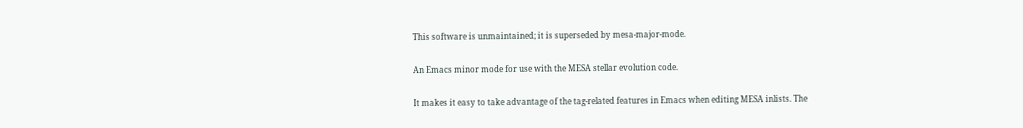This software is unmaintained; it is superseded by mesa-major-mode.

An Emacs minor mode for use with the MESA stellar evolution code.

It makes it easy to take advantage of the tag-related features in Emacs when editing MESA inlists. The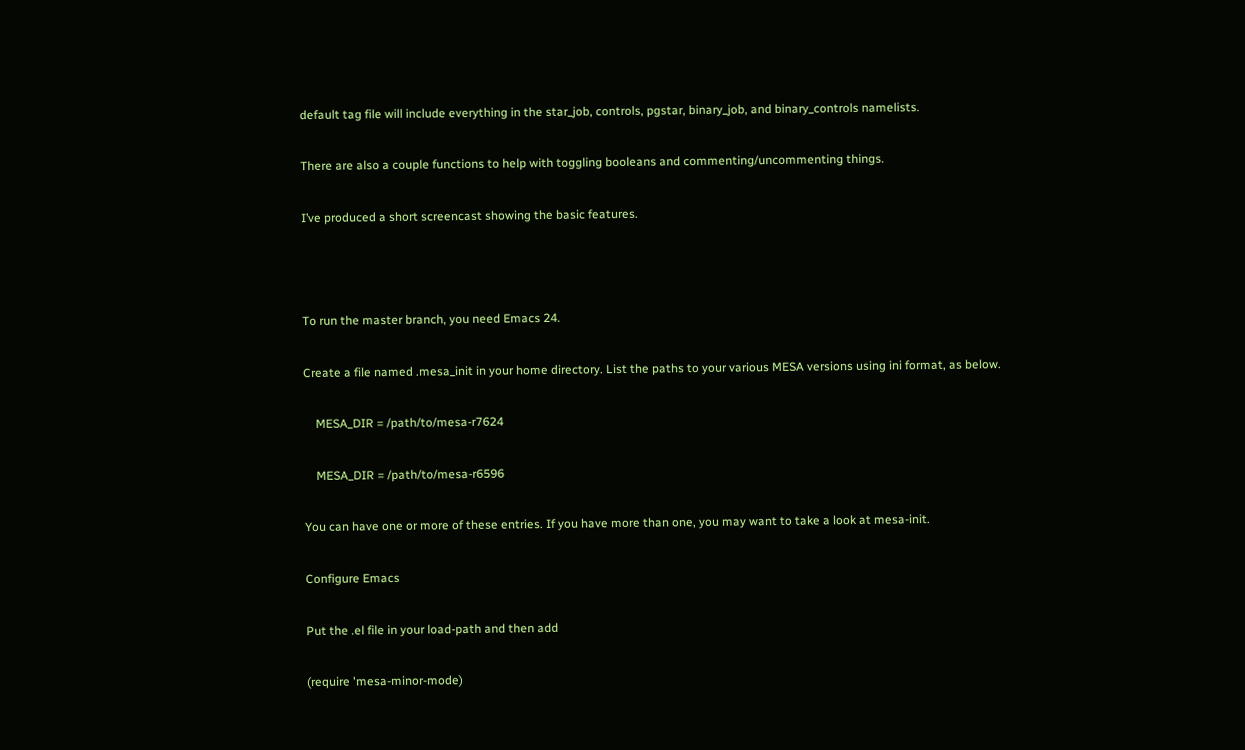default tag file will include everything in the star_job, controls, pgstar, binary_job, and binary_controls namelists.

There are also a couple functions to help with toggling booleans and commenting/uncommenting things.

I’ve produced a short screencast showing the basic features.



To run the master branch, you need Emacs 24.

Create a file named .mesa_init in your home directory. List the paths to your various MESA versions using ini format, as below.

    MESA_DIR = /path/to/mesa-r7624

    MESA_DIR = /path/to/mesa-r6596

You can have one or more of these entries. If you have more than one, you may want to take a look at mesa-init.

Configure Emacs

Put the .el file in your load-path and then add

(require 'mesa-minor-mode)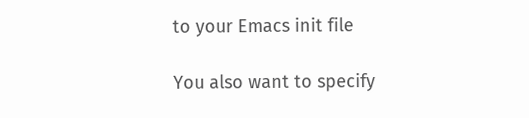to your Emacs init file

You also want to specify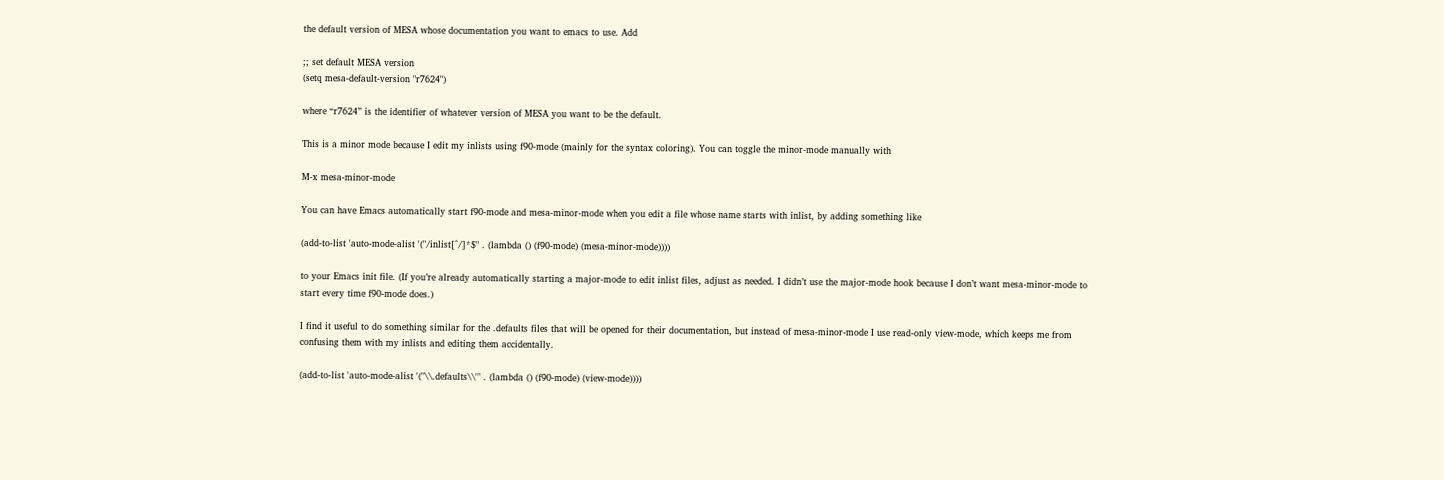the default version of MESA whose documentation you want to emacs to use. Add

;; set default MESA version
(setq mesa-default-version "r7624")

where “r7624” is the identifier of whatever version of MESA you want to be the default.

This is a minor mode because I edit my inlists using f90-mode (mainly for the syntax coloring). You can toggle the minor-mode manually with

M-x mesa-minor-mode

You can have Emacs automatically start f90-mode and mesa-minor-mode when you edit a file whose name starts with inlist, by adding something like

(add-to-list 'auto-mode-alist '("/inlist[^/]*$" . (lambda () (f90-mode) (mesa-minor-mode))))

to your Emacs init file. (If you’re already automatically starting a major-mode to edit inlist files, adjust as needed. I didn’t use the major-mode hook because I don’t want mesa-minor-mode to start every time f90-mode does.)

I find it useful to do something similar for the .defaults files that will be opened for their documentation, but instead of mesa-minor-mode I use read-only view-mode, which keeps me from confusing them with my inlists and editing them accidentally.

(add-to-list 'auto-mode-alist '("\\.defaults\\'" . (lambda () (f90-mode) (view-mode))))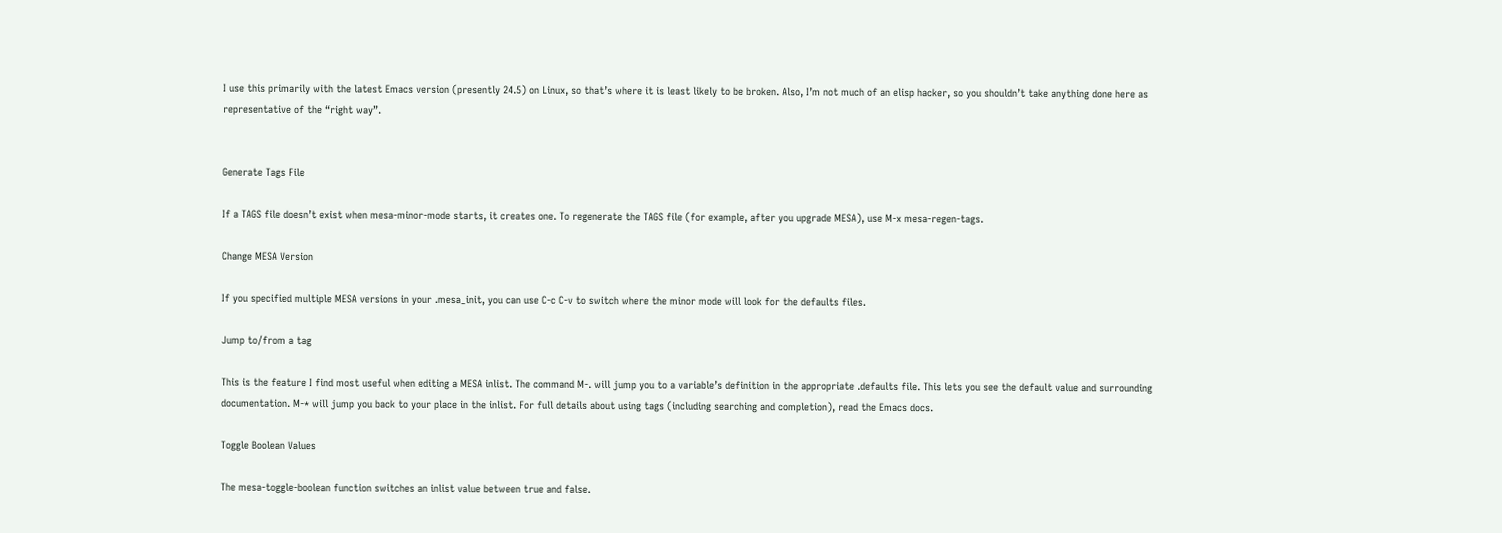I use this primarily with the latest Emacs version (presently 24.5) on Linux, so that’s where it is least likely to be broken. Also, I’m not much of an elisp hacker, so you shouldn’t take anything done here as representative of the “right way”.


Generate Tags File

If a TAGS file doesn’t exist when mesa-minor-mode starts, it creates one. To regenerate the TAGS file (for example, after you upgrade MESA), use M-x mesa-regen-tags.

Change MESA Version

If you specified multiple MESA versions in your .mesa_init, you can use C-c C-v to switch where the minor mode will look for the defaults files.

Jump to/from a tag

This is the feature I find most useful when editing a MESA inlist. The command M-. will jump you to a variable’s definition in the appropriate .defaults file. This lets you see the default value and surrounding documentation. M-* will jump you back to your place in the inlist. For full details about using tags (including searching and completion), read the Emacs docs.

Toggle Boolean Values

The mesa-toggle-boolean function switches an inlist value between true and false.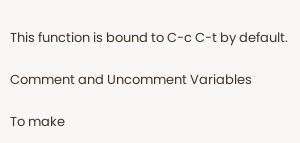This function is bound to C-c C-t by default.

Comment and Uncomment Variables

To make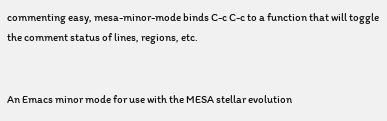commenting easy, mesa-minor-mode binds C-c C-c to a function that will toggle the comment status of lines, regions, etc.


An Emacs minor mode for use with the MESA stellar evolution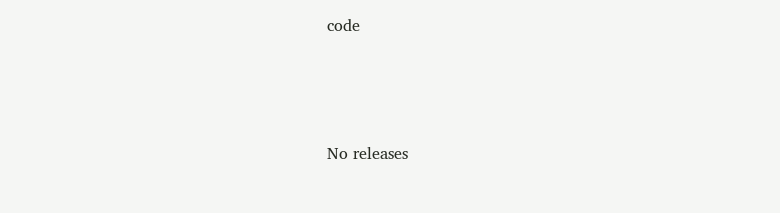code




No releases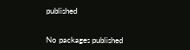published


No packages published